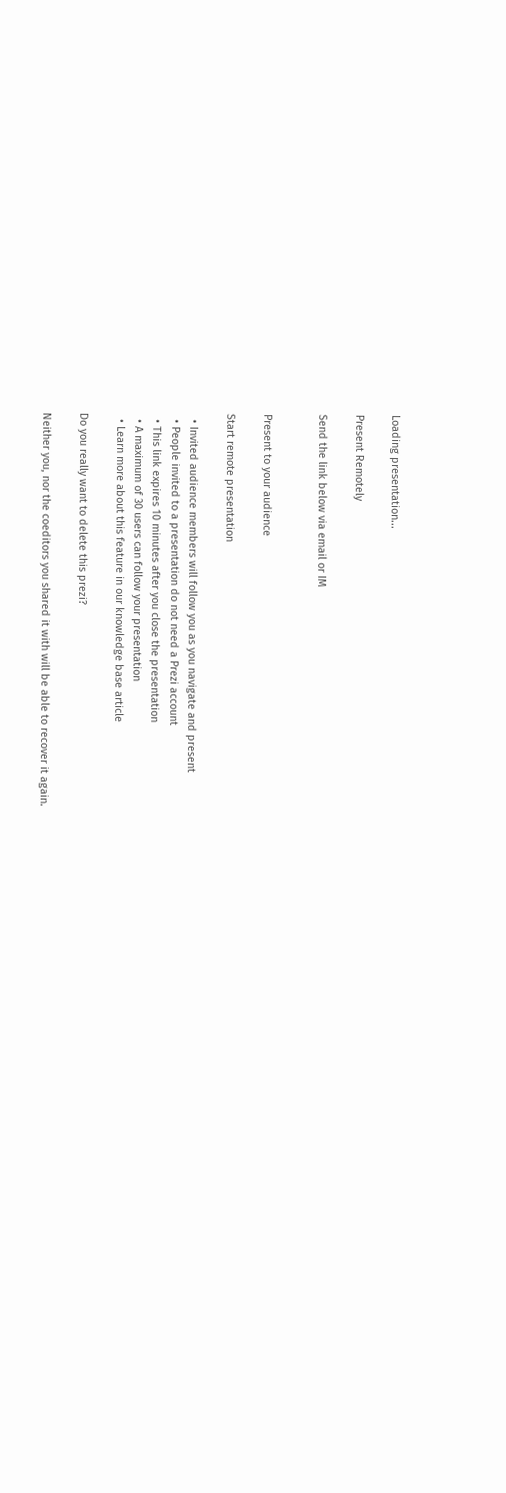Loading presentation...

Present Remotely

Send the link below via email or IM


Present to your audience

Start remote presentation

  • Invited audience members will follow you as you navigate and present
  • People invited to a presentation do not need a Prezi account
  • This link expires 10 minutes after you close the presentation
  • A maximum of 30 users can follow your presentation
  • Learn more about this feature in our knowledge base article

Do you really want to delete this prezi?

Neither you, nor the coeditors you shared it with will be able to recover it again.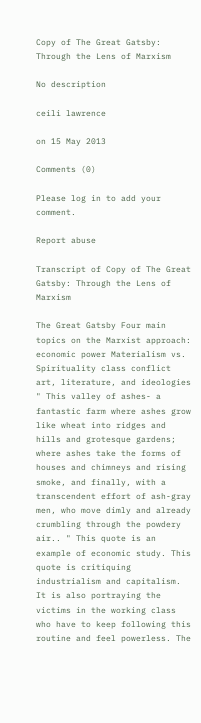Copy of The Great Gatsby: Through the Lens of Marxism

No description

ceili lawrence

on 15 May 2013

Comments (0)

Please log in to add your comment.

Report abuse

Transcript of Copy of The Great Gatsby: Through the Lens of Marxism

The Great Gatsby Four main topics on the Marxist approach: economic power Materialism vs. Spirituality class conflict art, literature, and ideologies " This valley of ashes- a fantastic farm where ashes grow like wheat into ridges and hills and grotesque gardens; where ashes take the forms of houses and chimneys and rising smoke, and finally, with a transcendent effort of ash-gray men, who move dimly and already crumbling through the powdery air.. " This quote is an example of economic study. This quote is critiquing industrialism and capitalism. It is also portraying the victims in the working class who have to keep following this routine and feel powerless. The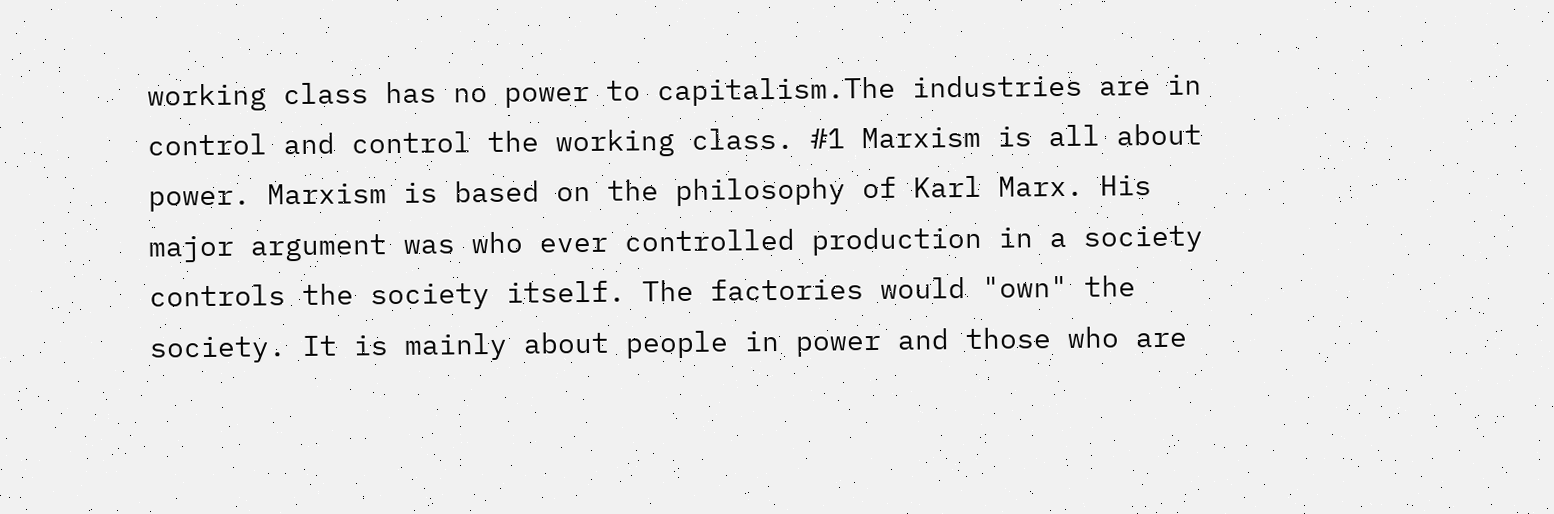working class has no power to capitalism.The industries are in control and control the working class. #1 Marxism is all about power. Marxism is based on the philosophy of Karl Marx. His major argument was who ever controlled production in a society controls the society itself. The factories would "own" the society. It is mainly about people in power and those who are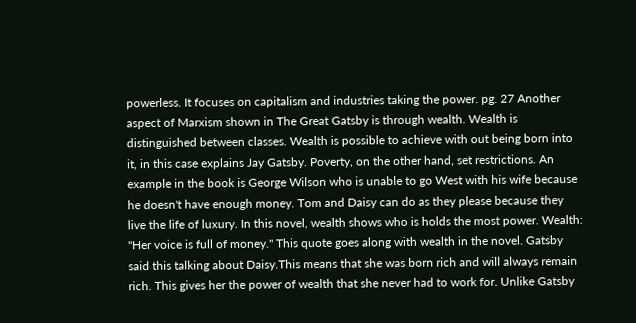powerless. It focuses on capitalism and industries taking the power. pg. 27 Another aspect of Marxism shown in The Great Gatsby is through wealth. Wealth is distinguished between classes. Wealth is possible to achieve with out being born into it, in this case explains Jay Gatsby. Poverty, on the other hand, set restrictions. An example in the book is George Wilson who is unable to go West with his wife because he doesn't have enough money. Tom and Daisy can do as they please because they live the life of luxury. In this novel, wealth shows who is holds the most power. Wealth: "Her voice is full of money." This quote goes along with wealth in the novel. Gatsby said this talking about Daisy.This means that she was born rich and will always remain rich. This gives her the power of wealth that she never had to work for. Unlike Gatsby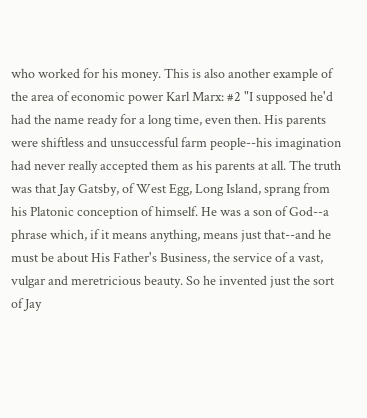who worked for his money. This is also another example of the area of economic power Karl Marx: #2 "I supposed he'd had the name ready for a long time, even then. His parents were shiftless and unsuccessful farm people--his imagination had never really accepted them as his parents at all. The truth was that Jay Gatsby, of West Egg, Long Island, sprang from his Platonic conception of himself. He was a son of God--a phrase which, if it means anything, means just that--and he must be about His Father's Business, the service of a vast, vulgar and meretricious beauty. So he invented just the sort of Jay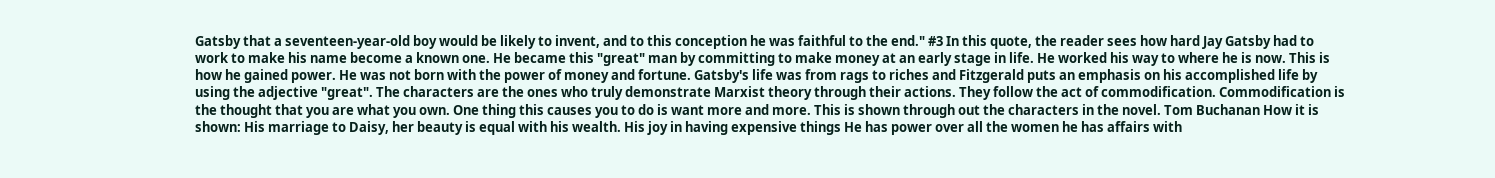Gatsby that a seventeen-year-old boy would be likely to invent, and to this conception he was faithful to the end." #3 In this quote, the reader sees how hard Jay Gatsby had to work to make his name become a known one. He became this "great" man by committing to make money at an early stage in life. He worked his way to where he is now. This is how he gained power. He was not born with the power of money and fortune. Gatsby's life was from rags to riches and Fitzgerald puts an emphasis on his accomplished life by using the adjective "great". The characters are the ones who truly demonstrate Marxist theory through their actions. They follow the act of commodification. Commodification is the thought that you are what you own. One thing this causes you to do is want more and more. This is shown through out the characters in the novel. Tom Buchanan How it is shown: His marriage to Daisy, her beauty is equal with his wealth. His joy in having expensive things He has power over all the women he has affairs with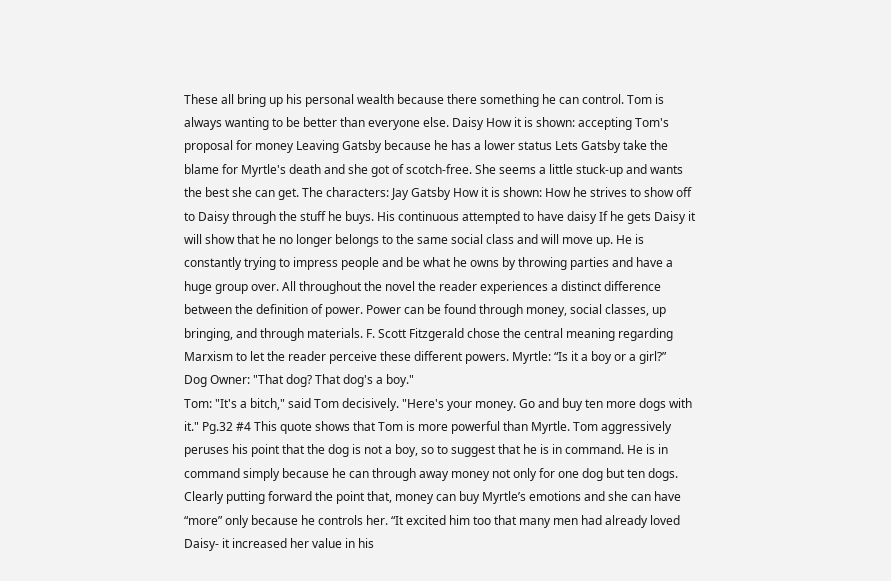These all bring up his personal wealth because there something he can control. Tom is always wanting to be better than everyone else. Daisy How it is shown: accepting Tom's proposal for money Leaving Gatsby because he has a lower status Lets Gatsby take the blame for Myrtle's death and she got of scotch-free. She seems a little stuck-up and wants the best she can get. The characters: Jay Gatsby How it is shown: How he strives to show off to Daisy through the stuff he buys. His continuous attempted to have daisy If he gets Daisy it will show that he no longer belongs to the same social class and will move up. He is constantly trying to impress people and be what he owns by throwing parties and have a huge group over. All throughout the novel the reader experiences a distinct difference between the definition of power. Power can be found through money, social classes, up bringing, and through materials. F. Scott Fitzgerald chose the central meaning regarding Marxism to let the reader perceive these different powers. Myrtle: “Is it a boy or a girl?”
Dog Owner: "That dog? That dog's a boy."
Tom: "It's a bitch," said Tom decisively. "Here's your money. Go and buy ten more dogs with it." Pg.32 #4 This quote shows that Tom is more powerful than Myrtle. Tom aggressively peruses his point that the dog is not a boy, so to suggest that he is in command. He is in command simply because he can through away money not only for one dog but ten dogs. Clearly putting forward the point that, money can buy Myrtle’s emotions and she can have “more” only because he controls her. “It excited him too that many men had already loved Daisy- it increased her value in his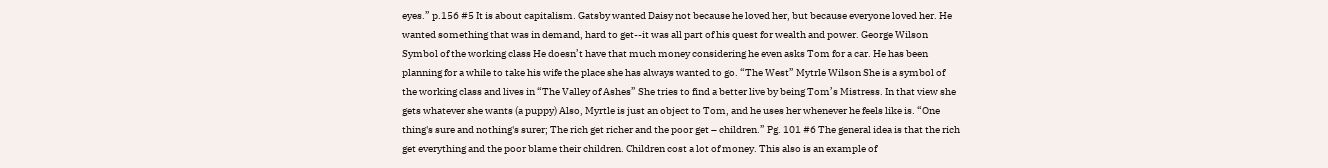eyes.” p.156 #5 It is about capitalism. Gatsby wanted Daisy not because he loved her, but because everyone loved her. He wanted something that was in demand, hard to get--it was all part of his quest for wealth and power. George Wilson Symbol of the working class He doesn’t have that much money considering he even asks Tom for a car. He has been planning for a while to take his wife the place she has always wanted to go. “The West” Mytrle Wilson She is a symbol of the working class and lives in “The Valley of Ashes” She tries to find a better live by being Tom’s Mistress. In that view she gets whatever she wants (a puppy) Also, Myrtle is just an object to Tom, and he uses her whenever he feels like is. “One thing's sure and nothing's surer; The rich get richer and the poor get – children.” Pg. 101 #6 The general idea is that the rich get everything and the poor blame their children. Children cost a lot of money. This also is an example of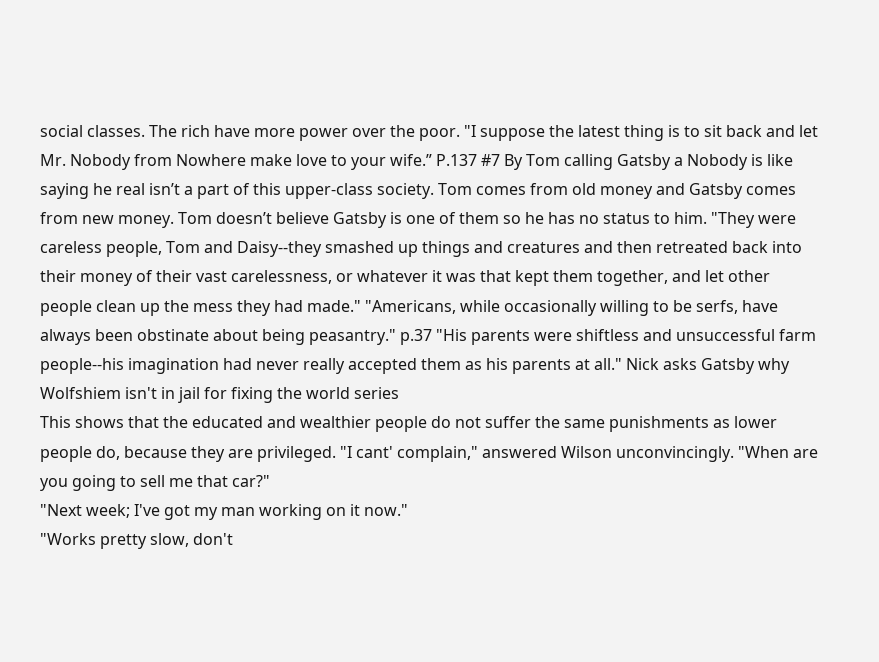social classes. The rich have more power over the poor. "I suppose the latest thing is to sit back and let Mr. Nobody from Nowhere make love to your wife.” P.137 #7 By Tom calling Gatsby a Nobody is like saying he real isn’t a part of this upper-class society. Tom comes from old money and Gatsby comes from new money. Tom doesn’t believe Gatsby is one of them so he has no status to him. "They were careless people, Tom and Daisy--they smashed up things and creatures and then retreated back into their money of their vast carelessness, or whatever it was that kept them together, and let other people clean up the mess they had made." "Americans, while occasionally willing to be serfs, have always been obstinate about being peasantry." p.37 "His parents were shiftless and unsuccessful farm people--his imagination had never really accepted them as his parents at all." Nick asks Gatsby why Wolfshiem isn't in jail for fixing the world series
This shows that the educated and wealthier people do not suffer the same punishments as lower people do, because they are privileged. "I cant' complain," answered Wilson unconvincingly. "When are you going to sell me that car?"
"Next week; I've got my man working on it now."
"Works pretty slow, don't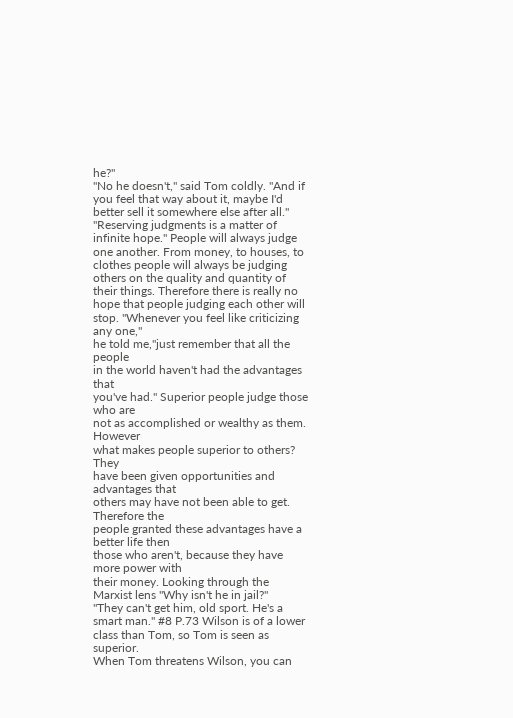he?"
"No he doesn't," said Tom coldly. "And if you feel that way about it, maybe I'd better sell it somewhere else after all." "Reserving judgments is a matter of infinite hope." People will always judge one another. From money, to houses, to clothes people will always be judging others on the quality and quantity of their things. Therefore there is really no hope that people judging each other will stop. "Whenever you feel like criticizing any one,"
he told me,"just remember that all the people
in the world haven't had the advantages that
you've had." Superior people judge those who are
not as accomplished or wealthy as them. However
what makes people superior to others? They
have been given opportunities and advantages that
others may have not been able to get. Therefore the
people granted these advantages have a better life then
those who aren't, because they have more power with
their money. Looking through the Marxist lens "Why isn't he in jail?"
"They can't get him, old sport. He's a smart man." #8 P.73 Wilson is of a lower class than Tom, so Tom is seen as superior.
When Tom threatens Wilson, you can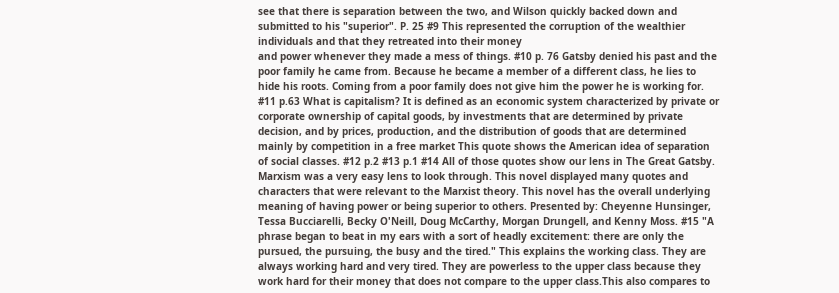see that there is separation between the two, and Wilson quickly backed down and submitted to his "superior". P. 25 #9 This represented the corruption of the wealthier
individuals and that they retreated into their money
and power whenever they made a mess of things. #10 p. 76 Gatsby denied his past and the poor family he came from. Because he became a member of a different class, he lies to hide his roots. Coming from a poor family does not give him the power he is working for. #11 p.63 What is capitalism? It is defined as an economic system characterized by private or corporate ownership of capital goods, by investments that are determined by private decision, and by prices, production, and the distribution of goods that are determined mainly by competition in a free market This quote shows the American idea of separation of social classes. #12 p.2 #13 p.1 #14 All of those quotes show our lens in The Great Gatsby. Marxism was a very easy lens to look through. This novel displayed many quotes and characters that were relevant to the Marxist theory. This novel has the overall underlying meaning of having power or being superior to others. Presented by: Cheyenne Hunsinger, Tessa Bucciarelli, Becky O'Neill, Doug McCarthy, Morgan Drungell, and Kenny Moss. #15 "A phrase began to beat in my ears with a sort of headly excitement: there are only the pursued, the pursuing, the busy and the tired." This explains the working class. They are always working hard and very tired. They are powerless to the upper class because they work hard for their money that does not compare to the upper class.This also compares to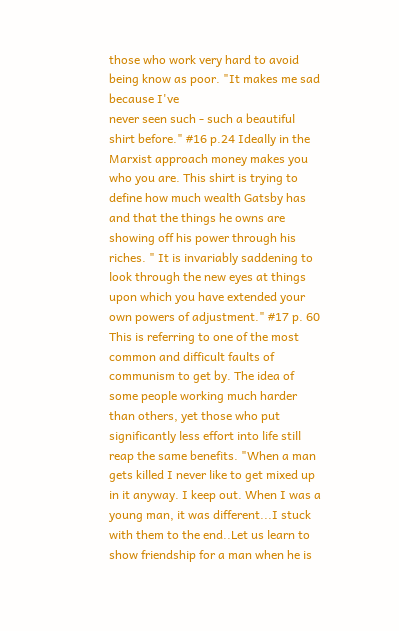those who work very hard to avoid being know as poor. "It makes me sad because I've
never seen such - such a beautiful
shirt before." #16 p.24 Ideally in the Marxist approach money makes you who you are. This shirt is trying to define how much wealth Gatsby has and that the things he owns are showing off his power through his riches. " It is invariably saddening to look through the new eyes at things upon which you have extended your own powers of adjustment." #17 p. 60 This is referring to one of the most common and difficult faults of communism to get by. The idea of some people working much harder than others, yet those who put significantly less effort into life still reap the same benefits. "When a man gets killed I never like to get mixed up in it anyway. I keep out. When I was a young man, it was different...I stuck with them to the end..Let us learn to show friendship for a man when he is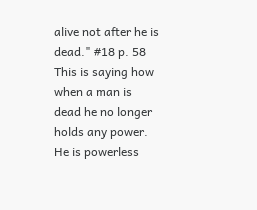alive not after he is dead." #18 p. 58 This is saying how when a man is dead he no longer holds any power. He is powerless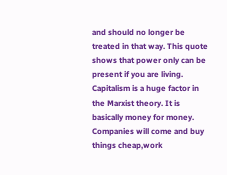and should no longer be treated in that way. This quote shows that power only can be present if you are living. Capitalism is a huge factor in the Marxist theory. It is basically money for money. Companies will come and buy things cheap,work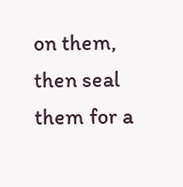on them, then seal them for a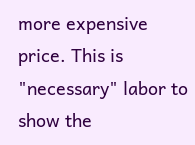more expensive price. This is "necessary" labor to show the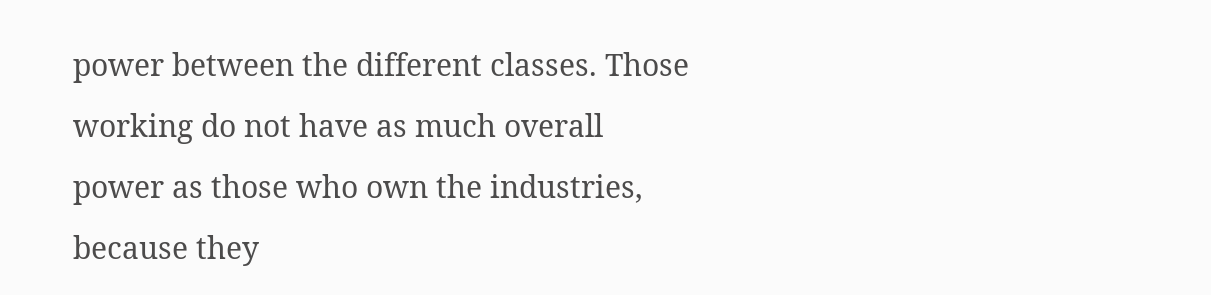power between the different classes. Those working do not have as much overall power as those who own the industries, because they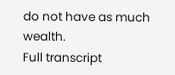do not have as much wealth.
Full transcript